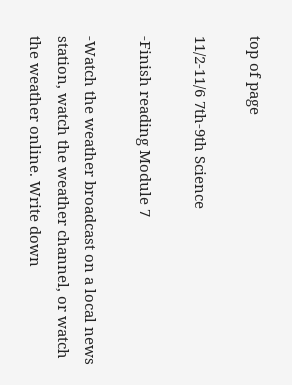top of page

11/2-11/6 7th-9th Science

-Finish reading Module 7

-Watch the weather broadcast on a local news station, watch the weather channel, or watch the weather online. Write down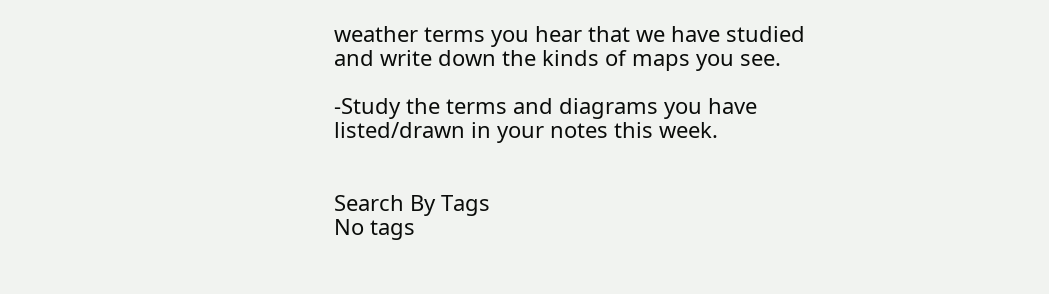weather terms you hear that we have studied and write down the kinds of maps you see.

-Study the terms and diagrams you have listed/drawn in your notes this week.


Search By Tags
No tags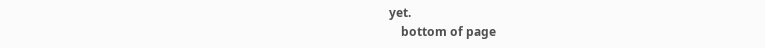yet.
    bottom of page